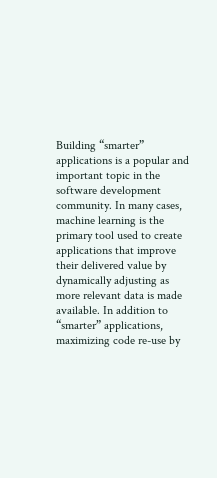Building “smarter” applications is a popular and important topic in the software development community. In many cases, machine learning is the primary tool used to create applications that improve their delivered value by dynamically adjusting as more relevant data is made available. In addition to “smarter” applications, maximizing code re-use by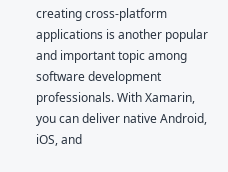creating cross-platform applications is another popular and important topic among software development professionals. With Xamarin, you can deliver native Android, iOS, and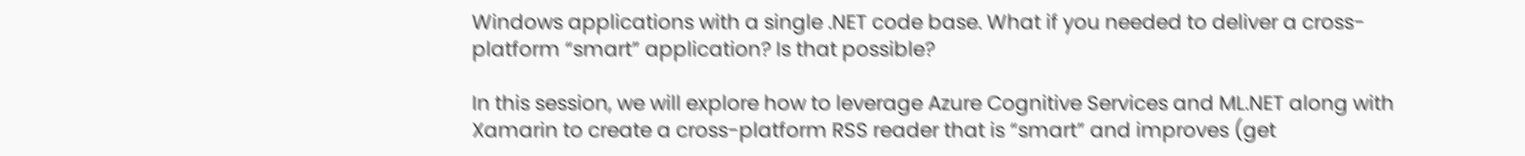Windows applications with a single .NET code base. What if you needed to deliver a cross-platform “smart” application? Is that possible?

In this session, we will explore how to leverage Azure Cognitive Services and ML.NET along with Xamarin to create a cross-platform RSS reader that is “smart” and improves (get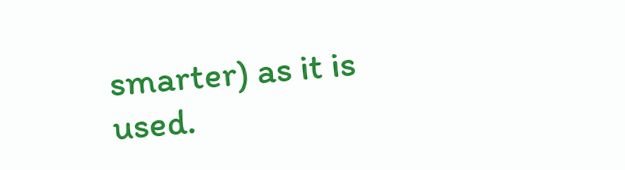smarter) as it is used.